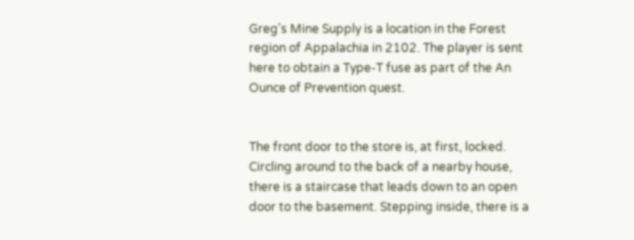Greg's Mine Supply is a location in the Forest region of Appalachia in 2102. The player is sent here to obtain a Type-T fuse as part of the An Ounce of Prevention quest.


The front door to the store is, at first, locked. Circling around to the back of a nearby house, there is a staircase that leads down to an open door to the basement. Stepping inside, there is a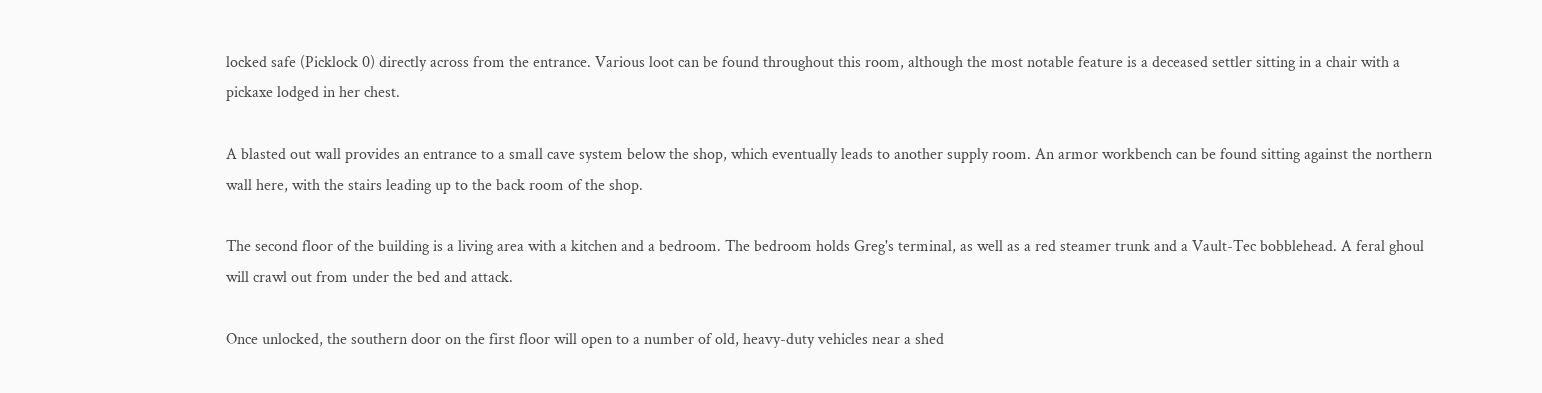locked safe (Picklock 0) directly across from the entrance. Various loot can be found throughout this room, although the most notable feature is a deceased settler sitting in a chair with a pickaxe lodged in her chest.

A blasted out wall provides an entrance to a small cave system below the shop, which eventually leads to another supply room. An armor workbench can be found sitting against the northern wall here, with the stairs leading up to the back room of the shop.

The second floor of the building is a living area with a kitchen and a bedroom. The bedroom holds Greg's terminal, as well as a red steamer trunk and a Vault-Tec bobblehead. A feral ghoul will crawl out from under the bed and attack.

Once unlocked, the southern door on the first floor will open to a number of old, heavy-duty vehicles near a shed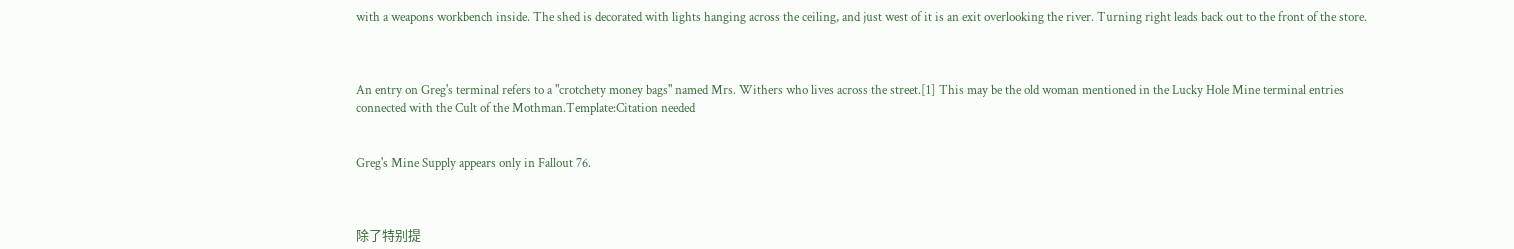with a weapons workbench inside. The shed is decorated with lights hanging across the ceiling, and just west of it is an exit overlooking the river. Turning right leads back out to the front of the store.



An entry on Greg's terminal refers to a "crotchety money bags" named Mrs. Withers who lives across the street.[1] This may be the old woman mentioned in the Lucky Hole Mine terminal entries connected with the Cult of the Mothman.Template:Citation needed


Greg's Mine Supply appears only in Fallout 76.



除了特别提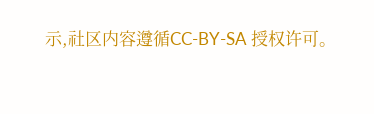示,社区内容遵循CC-BY-SA 授权许可。